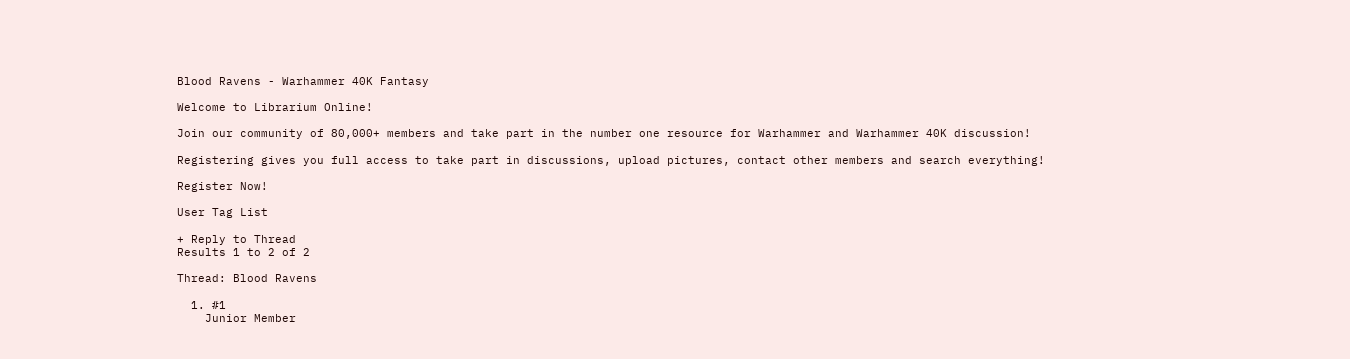Blood Ravens - Warhammer 40K Fantasy

Welcome to Librarium Online!

Join our community of 80,000+ members and take part in the number one resource for Warhammer and Warhammer 40K discussion!

Registering gives you full access to take part in discussions, upload pictures, contact other members and search everything!

Register Now!

User Tag List

+ Reply to Thread
Results 1 to 2 of 2

Thread: Blood Ravens

  1. #1
    Junior Member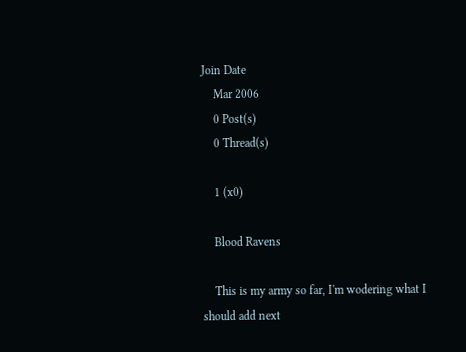Join Date
    Mar 2006
    0 Post(s)
    0 Thread(s)

    1 (x0)

    Blood Ravens

    This is my army so far, I'm wodering what I should add next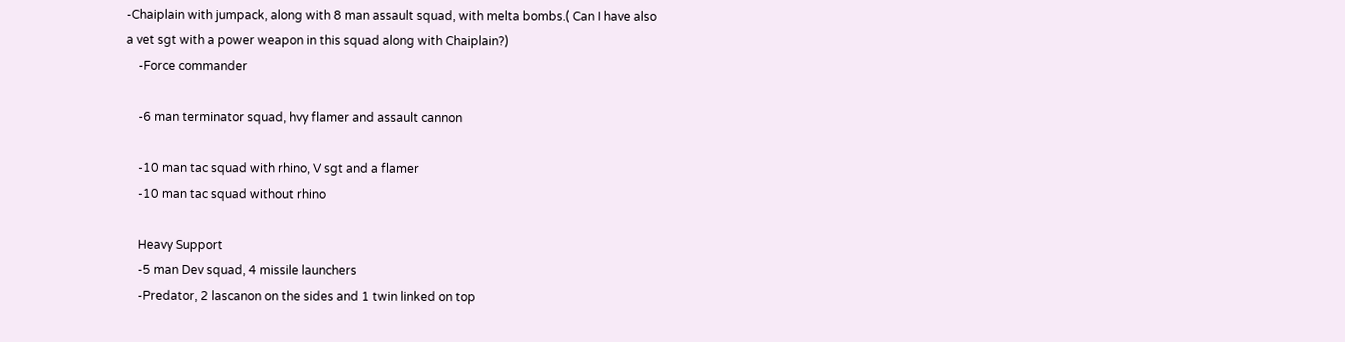-Chaiplain with jumpack, along with 8 man assault squad, with melta bombs.( Can I have also a vet sgt with a power weapon in this squad along with Chaiplain?)
    -Force commander

    -6 man terminator squad, hvy flamer and assault cannon

    -10 man tac squad with rhino, V sgt and a flamer
    -10 man tac squad without rhino

    Heavy Support
    -5 man Dev squad, 4 missile launchers
    -Predator, 2 lascanon on the sides and 1 twin linked on top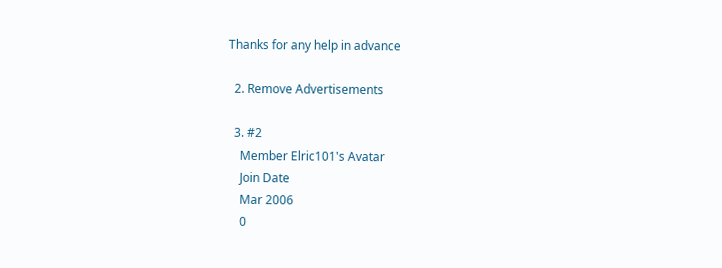Thanks for any help in advance

  2. Remove Advertisements

  3. #2
    Member Elric101's Avatar
    Join Date
    Mar 2006
    0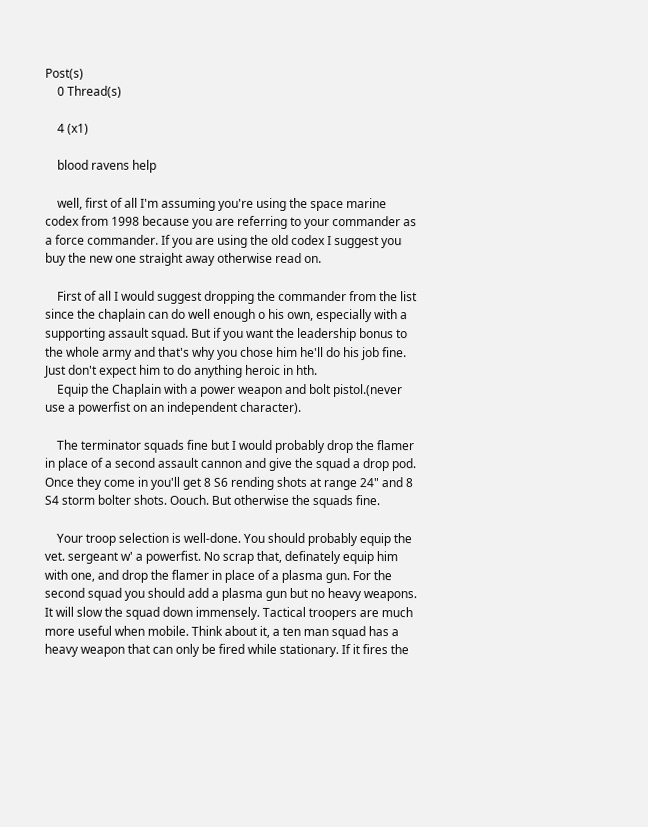Post(s)
    0 Thread(s)

    4 (x1)

    blood ravens help

    well, first of all I'm assuming you're using the space marine codex from 1998 because you are referring to your commander as a force commander. If you are using the old codex I suggest you buy the new one straight away otherwise read on.

    First of all I would suggest dropping the commander from the list since the chaplain can do well enough o his own, especially with a supporting assault squad. But if you want the leadership bonus to the whole army and that's why you chose him he'll do his job fine. Just don't expect him to do anything heroic in hth.
    Equip the Chaplain with a power weapon and bolt pistol.(never use a powerfist on an independent character).

    The terminator squads fine but I would probably drop the flamer in place of a second assault cannon and give the squad a drop pod. Once they come in you'll get 8 S6 rending shots at range 24" and 8 S4 storm bolter shots. Oouch. But otherwise the squads fine.

    Your troop selection is well-done. You should probably equip the vet. sergeant w' a powerfist. No scrap that, definately equip him with one, and drop the flamer in place of a plasma gun. For the second squad you should add a plasma gun but no heavy weapons. It will slow the squad down immensely. Tactical troopers are much more useful when mobile. Think about it, a ten man squad has a heavy weapon that can only be fired while stationary. If it fires the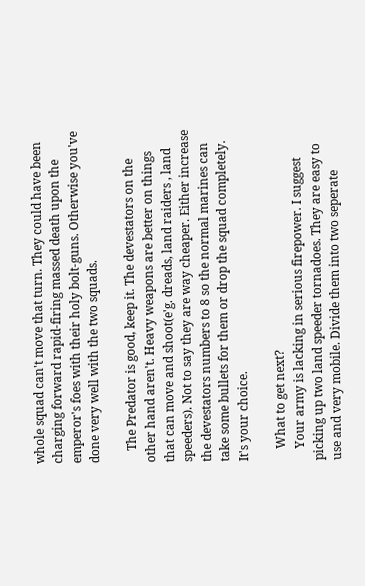whole squad can't move that turn. They could have been charging forward rapid-firing massed death upon the emperor's foes with their holy bolt-guns. Otherwise you've done very well with the two squads.

    The Predator is good, keep it. The devestators on the other hand aren't. Heavy weapons are better on things that can move and shoot(e'g. dreads, land raiders , land speeders). Not to say they are way cheaper. Either increase the devestators numbers to 8 so the normal marines can take some bullets for them or drop the squad completely. It's your choice.

    What to get next?
    Your army is lacking in serious firepower. I suggest picking up two land speeder tornadoes. They are easy to use and very mobile. Divide them into two seperate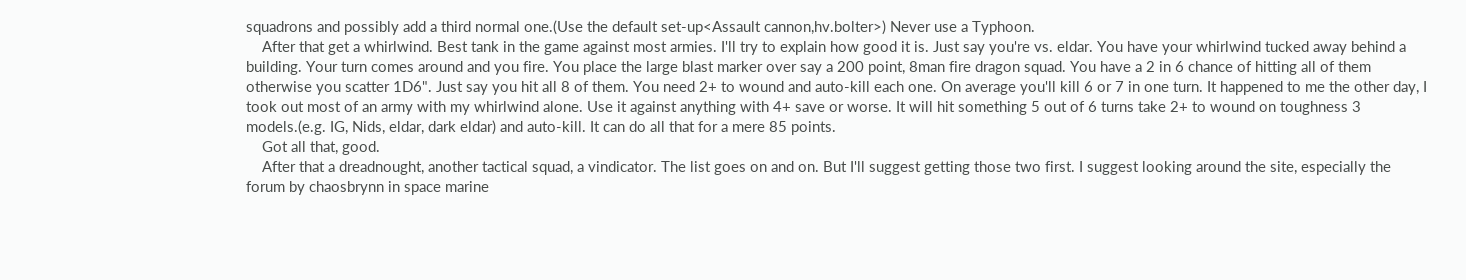squadrons and possibly add a third normal one.(Use the default set-up<Assault cannon,hv.bolter>) Never use a Typhoon.
    After that get a whirlwind. Best tank in the game against most armies. I'll try to explain how good it is. Just say you're vs. eldar. You have your whirlwind tucked away behind a building. Your turn comes around and you fire. You place the large blast marker over say a 200 point, 8man fire dragon squad. You have a 2 in 6 chance of hitting all of them otherwise you scatter 1D6". Just say you hit all 8 of them. You need 2+ to wound and auto-kill each one. On average you'll kill 6 or 7 in one turn. It happened to me the other day, I took out most of an army with my whirlwind alone. Use it against anything with 4+ save or worse. It will hit something 5 out of 6 turns take 2+ to wound on toughness 3 models.(e.g. IG, Nids, eldar, dark eldar) and auto-kill. It can do all that for a mere 85 points.
    Got all that, good.
    After that a dreadnought, another tactical squad, a vindicator. The list goes on and on. But I'll suggest getting those two first. I suggest looking around the site, especially the forum by chaosbrynn in space marine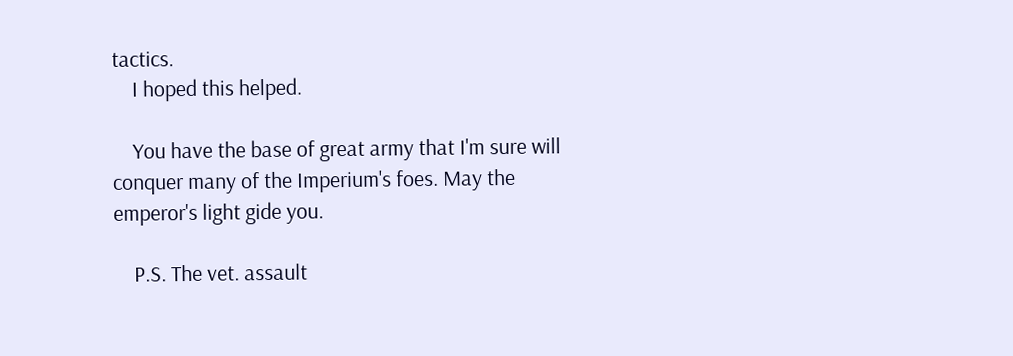tactics.
    I hoped this helped.

    You have the base of great army that I'm sure will conquer many of the Imperium's foes. May the emperor's light gide you.

    P.S. The vet. assault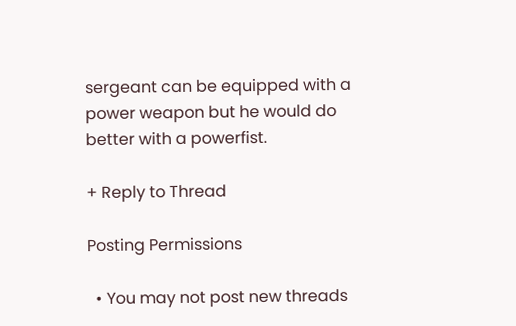sergeant can be equipped with a power weapon but he would do better with a powerfist.

+ Reply to Thread

Posting Permissions

  • You may not post new threads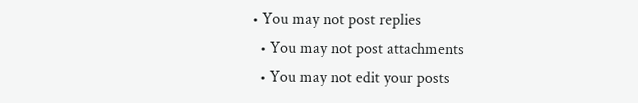• You may not post replies
  • You may not post attachments
  • You may not edit your posts